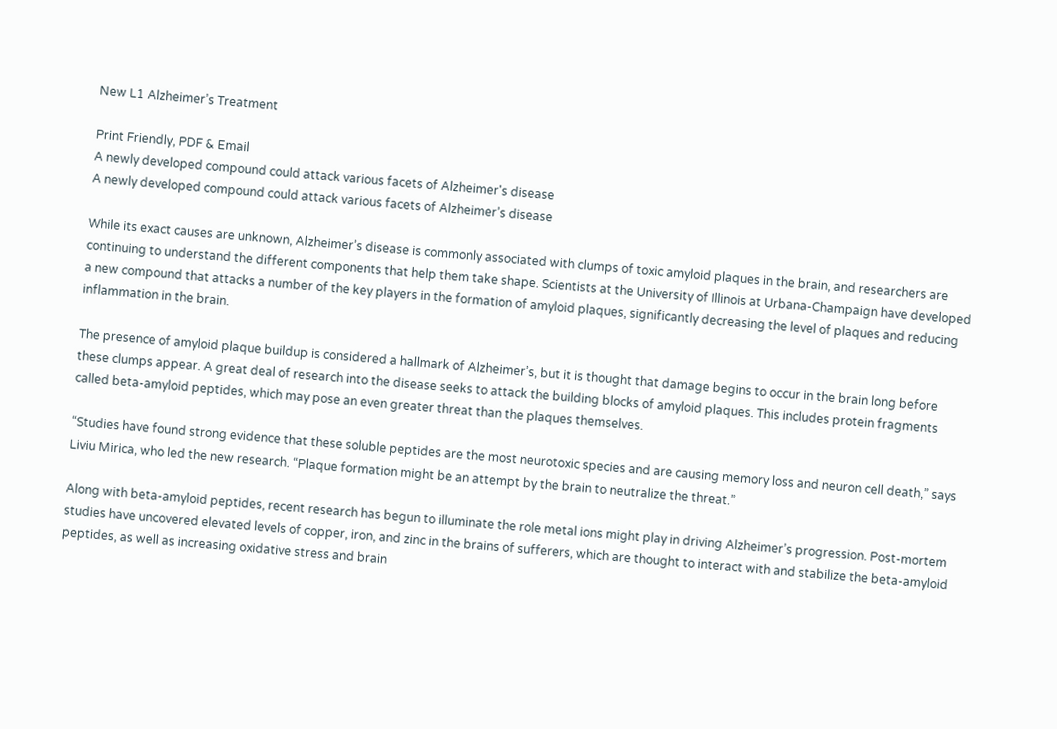New L1 Alzheimer’s Treatment

Print Friendly, PDF & Email
A newly developed compound could attack various facets of Alzheimer's disease
A newly developed compound could attack various facets of Alzheimer’s disease

While its exact causes are unknown, Alzheimer’s disease is commonly associated with clumps of toxic amyloid plaques in the brain, and researchers are continuing to understand the different components that help them take shape. Scientists at the University of Illinois at Urbana-Champaign have developed a new compound that attacks a number of the key players in the formation of amyloid plaques, significantly decreasing the level of plaques and reducing inflammation in the brain.

The presence of amyloid plaque buildup is considered a hallmark of Alzheimer’s, but it is thought that damage begins to occur in the brain long before these clumps appear. A great deal of research into the disease seeks to attack the building blocks of amyloid plaques. This includes protein fragments called beta-amyloid peptides, which may pose an even greater threat than the plaques themselves.

“Studies have found strong evidence that these soluble peptides are the most neurotoxic species and are causing memory loss and neuron cell death,” says Liviu Mirica, who led the new research. “Plaque formation might be an attempt by the brain to neutralize the threat.”

Along with beta-amyloid peptides, recent research has begun to illuminate the role metal ions might play in driving Alzheimer’s progression. Post-mortem studies have uncovered elevated levels of copper, iron, and zinc in the brains of sufferers, which are thought to interact with and stabilize the beta-amyloid peptides, as well as increasing oxidative stress and brain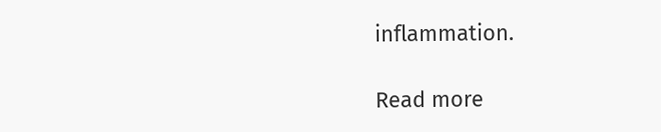inflammation.

Read more